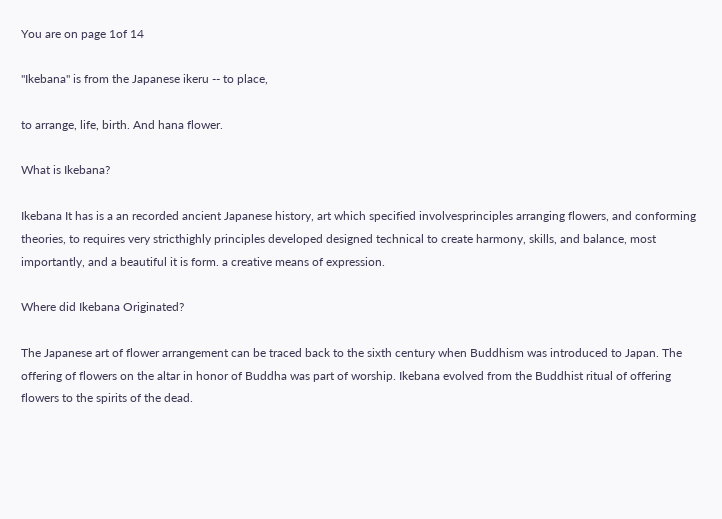You are on page 1of 14

"Ikebana" is from the Japanese ikeru -- to place,

to arrange, life, birth. And hana flower.

What is Ikebana?

Ikebana It has is a an recorded ancient Japanese history, art which specified involvesprinciples arranging flowers, and conforming theories, to requires very stricthighly principles developed designed technical to create harmony, skills, and balance, most importantly, and a beautiful it is form. a creative means of expression.

Where did Ikebana Originated?

The Japanese art of flower arrangement can be traced back to the sixth century when Buddhism was introduced to Japan. The offering of flowers on the altar in honor of Buddha was part of worship. Ikebana evolved from the Buddhist ritual of offering flowers to the spirits of the dead.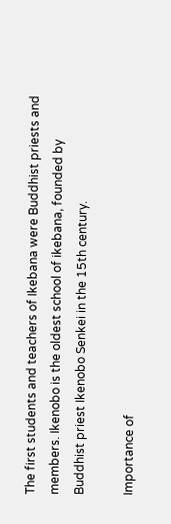The first students and teachers of Ikebana were Buddhist priests and members. Ikenobo is the oldest school of ikebana, founded by Buddhist priest Ikenobo Senkei in the 15th century.

Importance of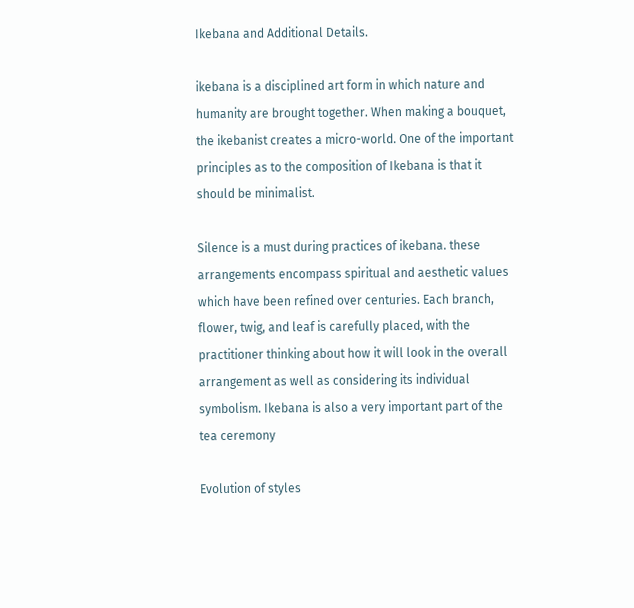Ikebana and Additional Details.

ikebana is a disciplined art form in which nature and humanity are brought together. When making a bouquet, the ikebanist creates a micro-world. One of the important principles as to the composition of Ikebana is that it should be minimalist.

Silence is a must during practices of ikebana. these arrangements encompass spiritual and aesthetic values which have been refined over centuries. Each branch, flower, twig, and leaf is carefully placed, with the practitioner thinking about how it will look in the overall arrangement as well as considering its individual symbolism. Ikebana is also a very important part of the tea ceremony

Evolution of styles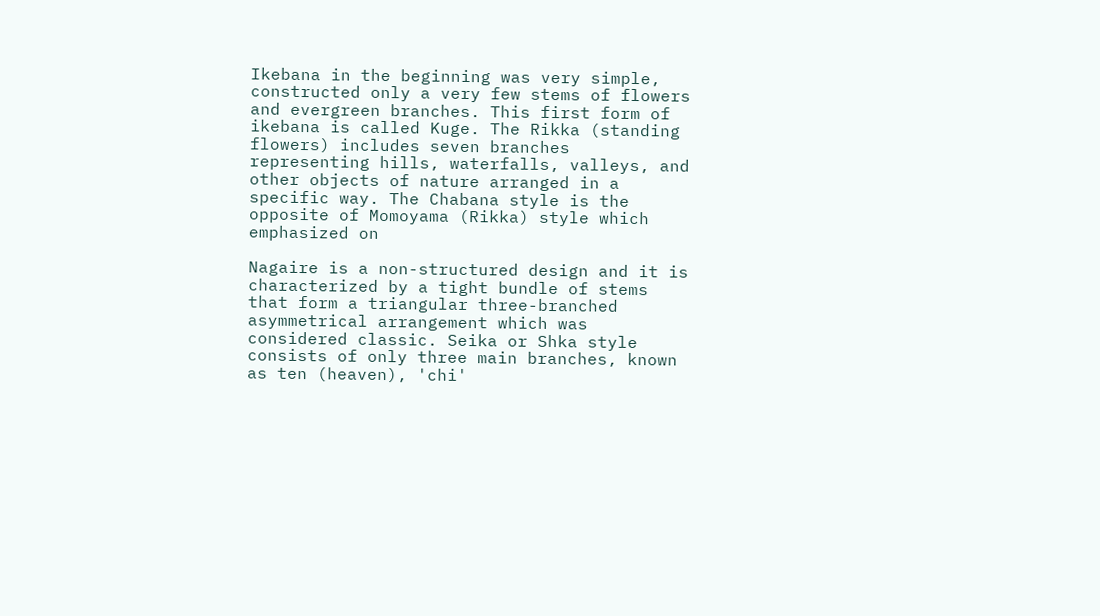Ikebana in the beginning was very simple, constructed only a very few stems of flowers and evergreen branches. This first form of ikebana is called Kuge. The Rikka (standing flowers) includes seven branches representing hills, waterfalls, valleys, and other objects of nature arranged in a specific way. The Chabana style is the opposite of Momoyama (Rikka) style which emphasized on

Nagaire is a non-structured design and it is characterized by a tight bundle of stems that form a triangular three-branched asymmetrical arrangement which was considered classic. Seika or Shka style consists of only three main branches, known as ten (heaven), 'chi'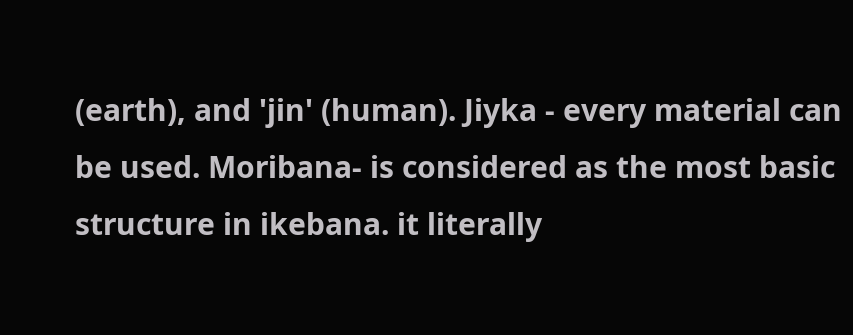(earth), and 'jin' (human). Jiyka - every material can be used. Moribana- is considered as the most basic structure in ikebana. it literally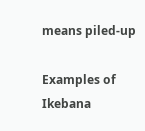means piled-up

Examples of Ikebana